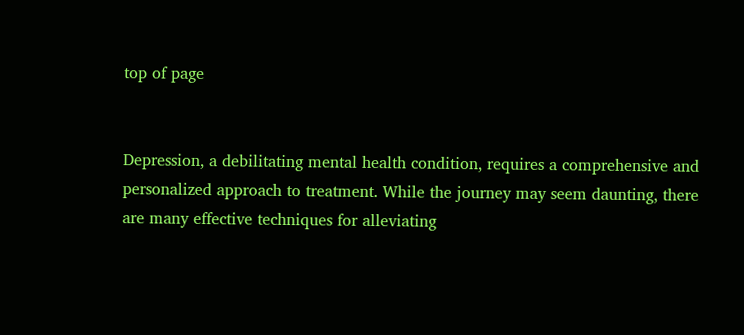top of page


Depression, a debilitating mental health condition, requires a comprehensive and personalized approach to treatment. While the journey may seem daunting, there are many effective techniques for alleviating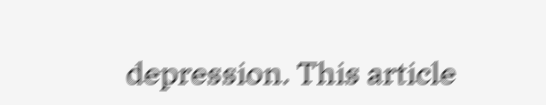depression. This article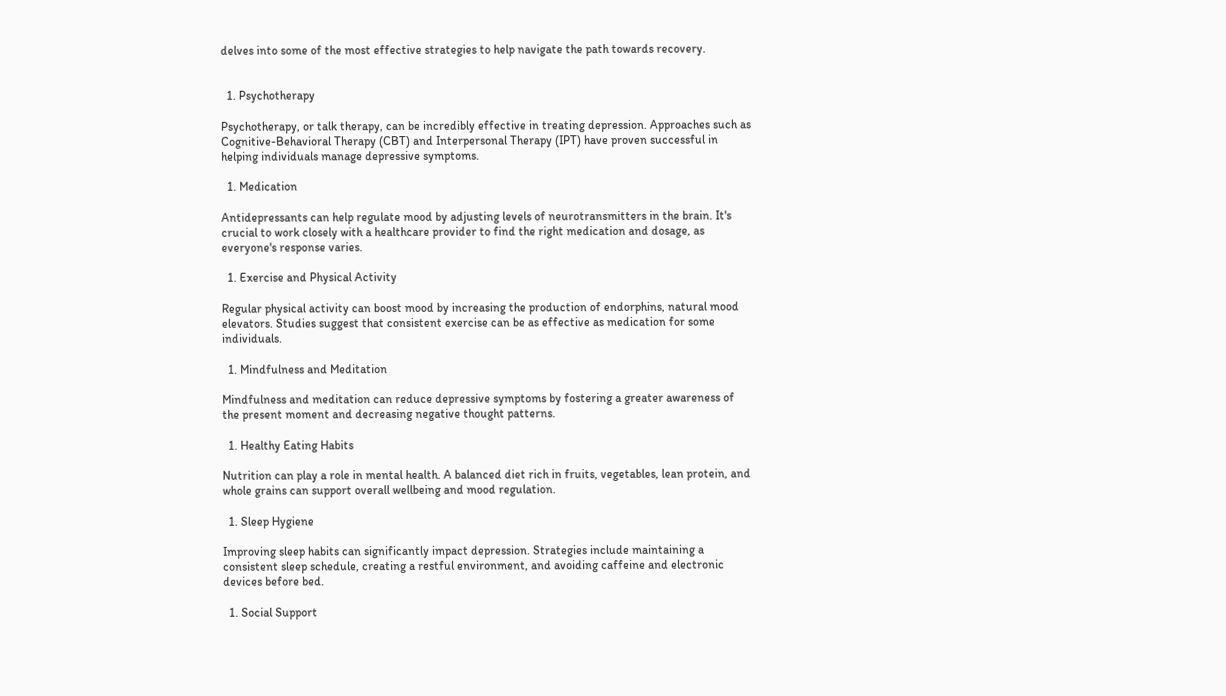delves into some of the most effective strategies to help navigate the path towards recovery.


  1. Psychotherapy

Psychotherapy, or talk therapy, can be incredibly effective in treating depression. Approaches such as Cognitive-Behavioral Therapy (CBT) and Interpersonal Therapy (IPT) have proven successful in helping individuals manage depressive symptoms.

  1. Medication

Antidepressants can help regulate mood by adjusting levels of neurotransmitters in the brain. It's crucial to work closely with a healthcare provider to find the right medication and dosage, as everyone's response varies.

  1. Exercise and Physical Activity

Regular physical activity can boost mood by increasing the production of endorphins, natural mood elevators. Studies suggest that consistent exercise can be as effective as medication for some individuals.

  1. Mindfulness and Meditation

Mindfulness and meditation can reduce depressive symptoms by fostering a greater awareness of the present moment and decreasing negative thought patterns.

  1. Healthy Eating Habits

Nutrition can play a role in mental health. A balanced diet rich in fruits, vegetables, lean protein, and whole grains can support overall wellbeing and mood regulation.

  1. Sleep Hygiene

Improving sleep habits can significantly impact depression. Strategies include maintaining a consistent sleep schedule, creating a restful environment, and avoiding caffeine and electronic devices before bed.

  1. Social Support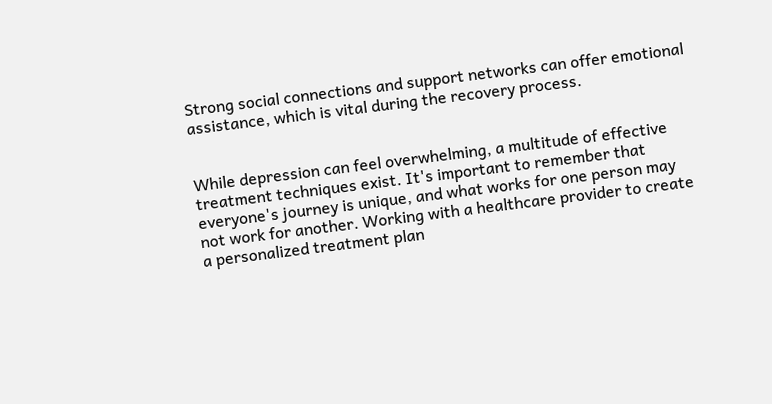Strong social connections and support networks can offer emotional assistance, which is vital during the recovery process.


While depression can feel overwhelming, a multitude of effective treatment techniques exist. It's important to remember that everyone's journey is unique, and what works for one person may not work for another. Working with a healthcare provider to create a personalized treatment plan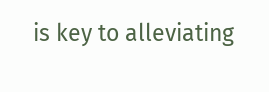is key to alleviating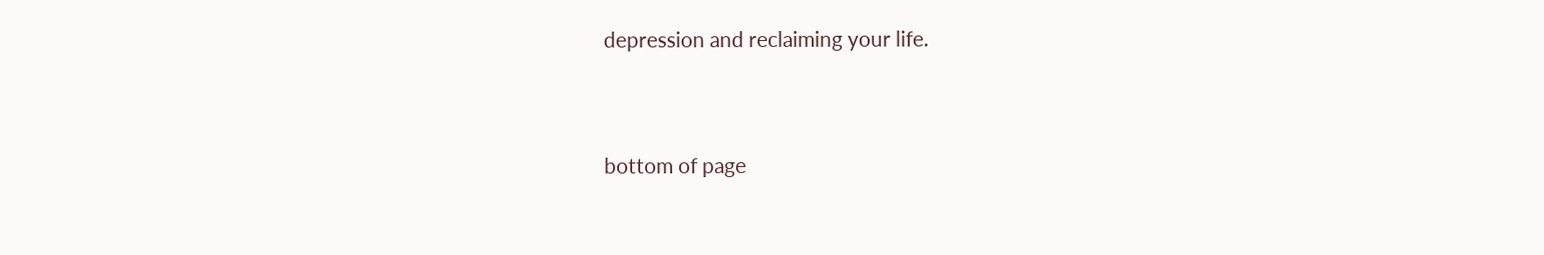depression and reclaiming your life.


bottom of page